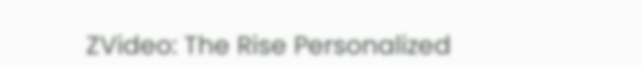ZVideo: The Rise Personalized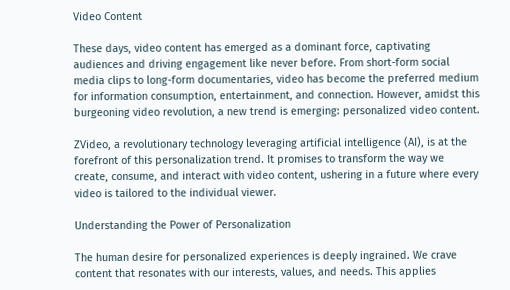Video Content

These days, video content has emerged as a dominant force, captivating audiences and driving engagement like never before. From short-form social media clips to long-form documentaries, video has become the preferred medium for information consumption, entertainment, and connection. However, amidst this burgeoning video revolution, a new trend is emerging: personalized video content.

ZVideo, a revolutionary technology leveraging artificial intelligence (AI), is at the forefront of this personalization trend. It promises to transform the way we create, consume, and interact with video content, ushering in a future where every video is tailored to the individual viewer.

Understanding the Power of Personalization

The human desire for personalized experiences is deeply ingrained. We crave content that resonates with our interests, values, and needs. This applies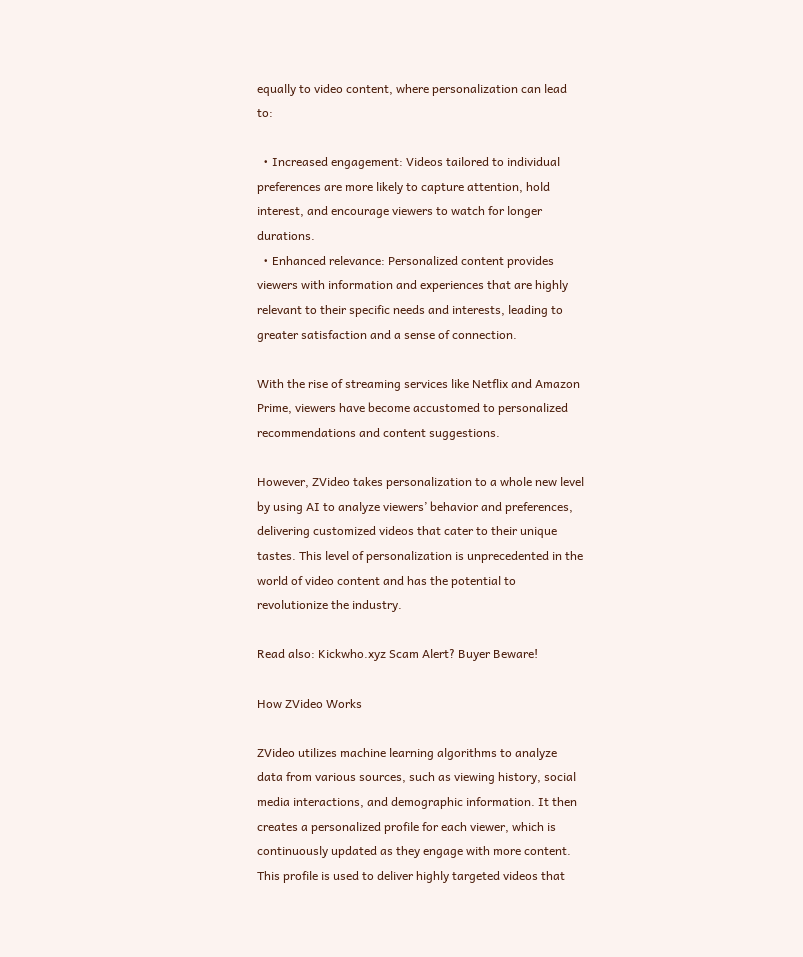equally to video content, where personalization can lead to:

  • Increased engagement: Videos tailored to individual preferences are more likely to capture attention, hold interest, and encourage viewers to watch for longer durations.
  • Enhanced relevance: Personalized content provides viewers with information and experiences that are highly relevant to their specific needs and interests, leading to greater satisfaction and a sense of connection.

With the rise of streaming services like Netflix and Amazon Prime, viewers have become accustomed to personalized recommendations and content suggestions.

However, ZVideo takes personalization to a whole new level by using AI to analyze viewers’ behavior and preferences, delivering customized videos that cater to their unique tastes. This level of personalization is unprecedented in the world of video content and has the potential to revolutionize the industry.

Read also: Kickwho.xyz Scam Alert? Buyer Beware!

How ZVideo Works

ZVideo utilizes machine learning algorithms to analyze data from various sources, such as viewing history, social media interactions, and demographic information. It then creates a personalized profile for each viewer, which is continuously updated as they engage with more content. This profile is used to deliver highly targeted videos that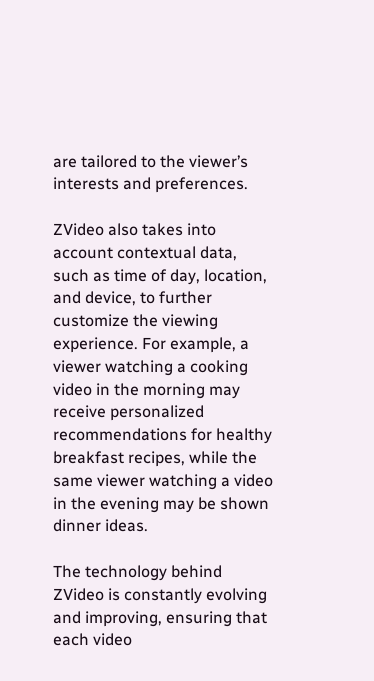are tailored to the viewer’s interests and preferences.

ZVideo also takes into account contextual data, such as time of day, location, and device, to further customize the viewing experience. For example, a viewer watching a cooking video in the morning may receive personalized recommendations for healthy breakfast recipes, while the same viewer watching a video in the evening may be shown dinner ideas.

The technology behind ZVideo is constantly evolving and improving, ensuring that each video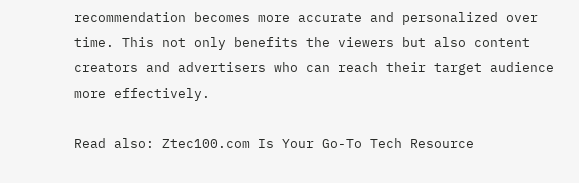recommendation becomes more accurate and personalized over time. This not only benefits the viewers but also content creators and advertisers who can reach their target audience more effectively.

Read also: Ztec100.com Is Your Go-To Tech Resource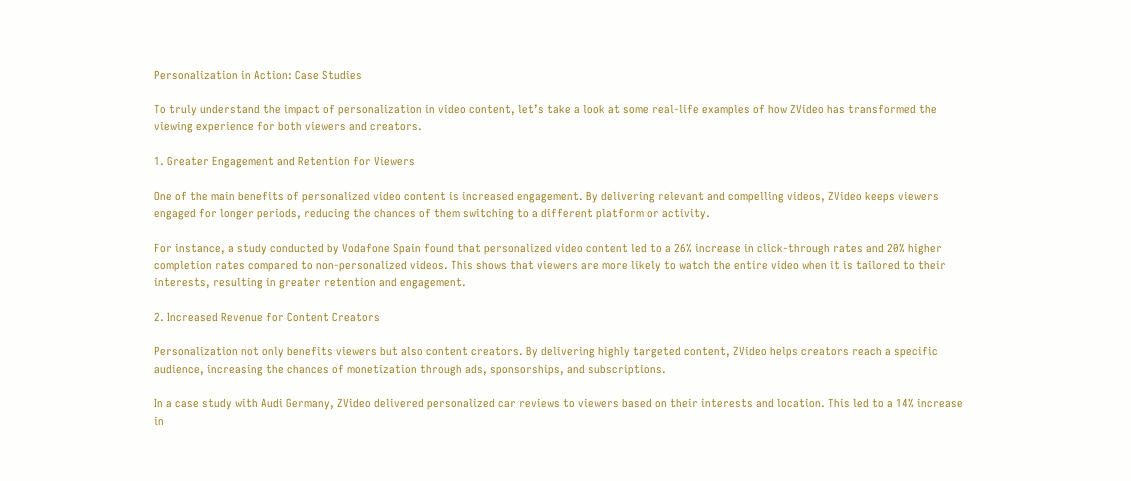Personalization in Action: Case Studies

To truly understand the impact of personalization in video content, let’s take a look at some real-life examples of how ZVideo has transformed the viewing experience for both viewers and creators.

1. Greater Engagement and Retention for Viewers

One of the main benefits of personalized video content is increased engagement. By delivering relevant and compelling videos, ZVideo keeps viewers engaged for longer periods, reducing the chances of them switching to a different platform or activity.

For instance, a study conducted by Vodafone Spain found that personalized video content led to a 26% increase in click-through rates and 20% higher completion rates compared to non-personalized videos. This shows that viewers are more likely to watch the entire video when it is tailored to their interests, resulting in greater retention and engagement.

2. Increased Revenue for Content Creators

Personalization not only benefits viewers but also content creators. By delivering highly targeted content, ZVideo helps creators reach a specific audience, increasing the chances of monetization through ads, sponsorships, and subscriptions.

In a case study with Audi Germany, ZVideo delivered personalized car reviews to viewers based on their interests and location. This led to a 14% increase in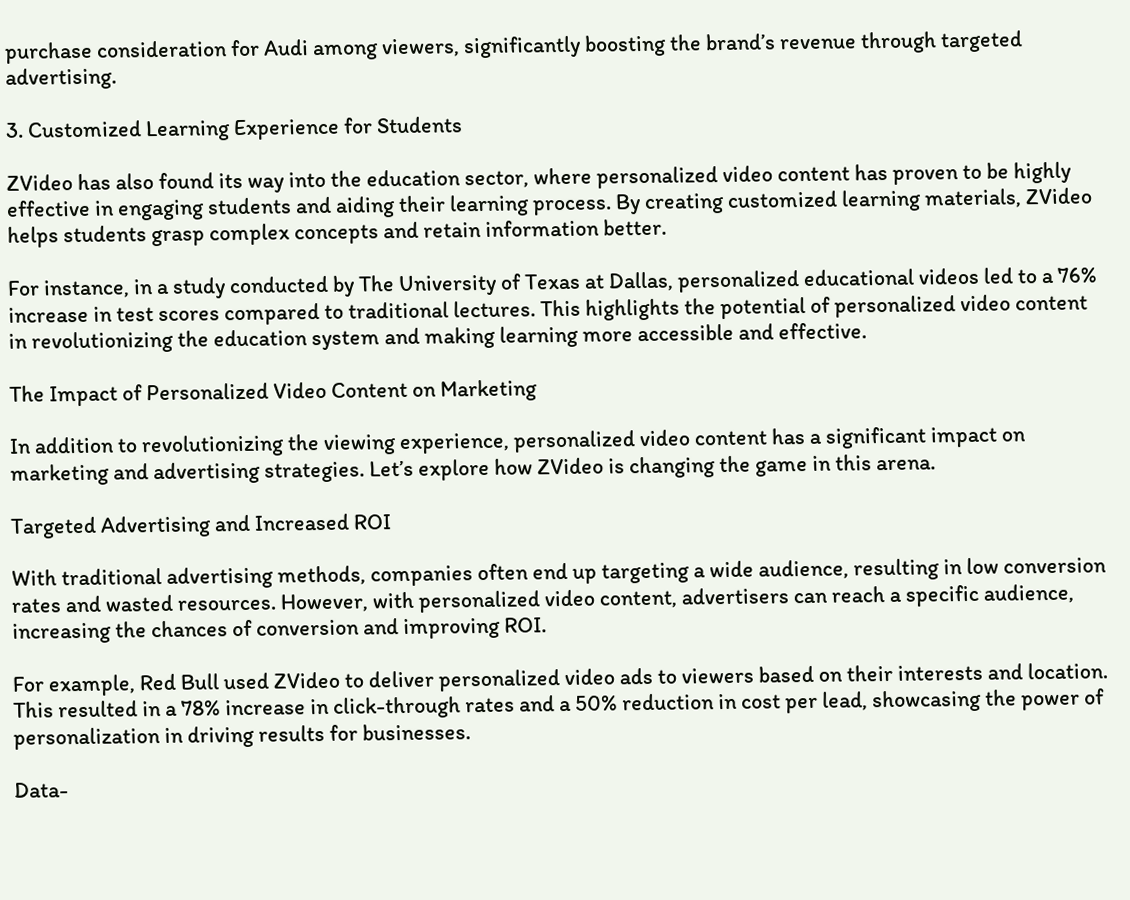purchase consideration for Audi among viewers, significantly boosting the brand’s revenue through targeted advertising.

3. Customized Learning Experience for Students

ZVideo has also found its way into the education sector, where personalized video content has proven to be highly effective in engaging students and aiding their learning process. By creating customized learning materials, ZVideo helps students grasp complex concepts and retain information better.

For instance, in a study conducted by The University of Texas at Dallas, personalized educational videos led to a 76% increase in test scores compared to traditional lectures. This highlights the potential of personalized video content in revolutionizing the education system and making learning more accessible and effective.

The Impact of Personalized Video Content on Marketing

In addition to revolutionizing the viewing experience, personalized video content has a significant impact on marketing and advertising strategies. Let’s explore how ZVideo is changing the game in this arena.

Targeted Advertising and Increased ROI

With traditional advertising methods, companies often end up targeting a wide audience, resulting in low conversion rates and wasted resources. However, with personalized video content, advertisers can reach a specific audience, increasing the chances of conversion and improving ROI.

For example, Red Bull used ZVideo to deliver personalized video ads to viewers based on their interests and location. This resulted in a 78% increase in click-through rates and a 50% reduction in cost per lead, showcasing the power of personalization in driving results for businesses.

Data-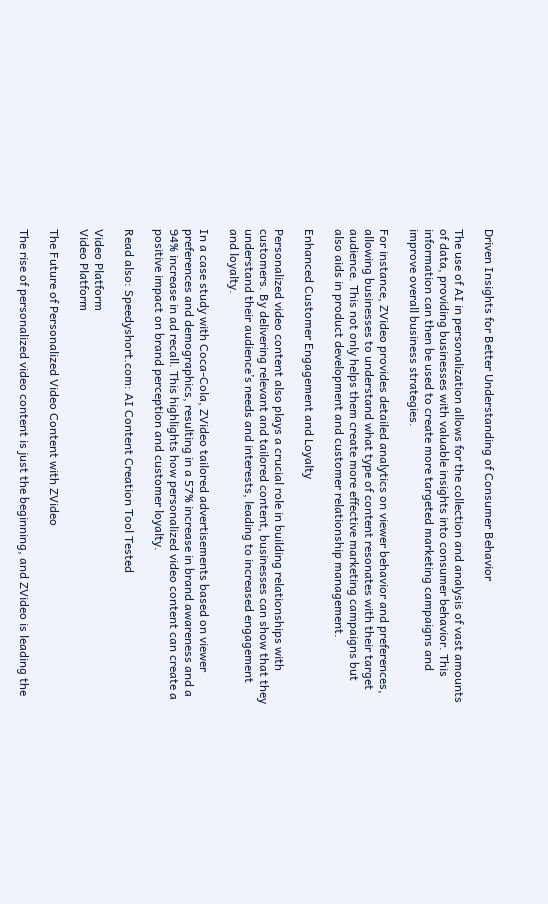Driven Insights for Better Understanding of Consumer Behavior

The use of AI in personalization allows for the collection and analysis of vast amounts of data, providing businesses with valuable insights into consumer behavior. This information can then be used to create more targeted marketing campaigns and improve overall business strategies.

For instance, ZVideo provides detailed analytics on viewer behavior and preferences, allowing businesses to understand what type of content resonates with their target audience. This not only helps them create more effective marketing campaigns but also aids in product development and customer relationship management.

Enhanced Customer Engagement and Loyalty

Personalized video content also plays a crucial role in building relationships with customers. By delivering relevant and tailored content, businesses can show that they understand their audience’s needs and interests, leading to increased engagement and loyalty.

In a case study with Coca-Cola, ZVideo tailored advertisements based on viewer preferences and demographics, resulting in a 57% increase in brand awareness and a 94% increase in ad recall. This highlights how personalized video content can create a positive impact on brand perception and customer loyalty.

Read also: Speedyshort.com: AI Content Creation Tool Tested

Video Platform
Video Platform

The Future of Personalized Video Content with ZVideo

The rise of personalized video content is just the beginning, and ZVideo is leading the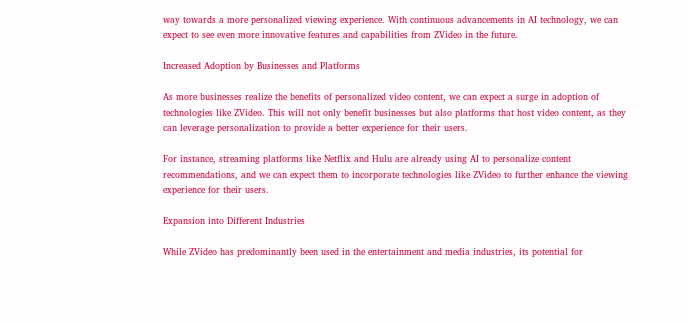way towards a more personalized viewing experience. With continuous advancements in AI technology, we can expect to see even more innovative features and capabilities from ZVideo in the future.

Increased Adoption by Businesses and Platforms

As more businesses realize the benefits of personalized video content, we can expect a surge in adoption of technologies like ZVideo. This will not only benefit businesses but also platforms that host video content, as they can leverage personalization to provide a better experience for their users.

For instance, streaming platforms like Netflix and Hulu are already using AI to personalize content recommendations, and we can expect them to incorporate technologies like ZVideo to further enhance the viewing experience for their users.

Expansion into Different Industries

While ZVideo has predominantly been used in the entertainment and media industries, its potential for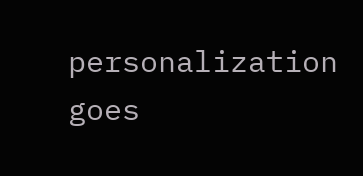personalization goes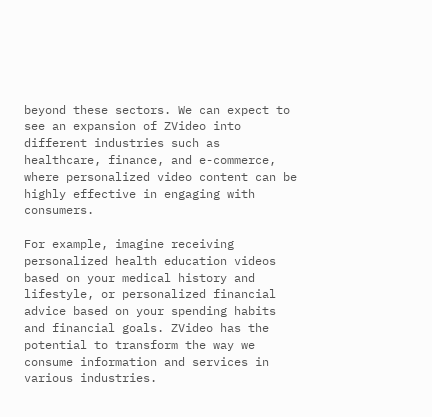beyond these sectors. We can expect to see an expansion of ZVideo into different industries such as healthcare, finance, and e-commerce, where personalized video content can be highly effective in engaging with consumers.

For example, imagine receiving personalized health education videos based on your medical history and lifestyle, or personalized financial advice based on your spending habits and financial goals. ZVideo has the potential to transform the way we consume information and services in various industries.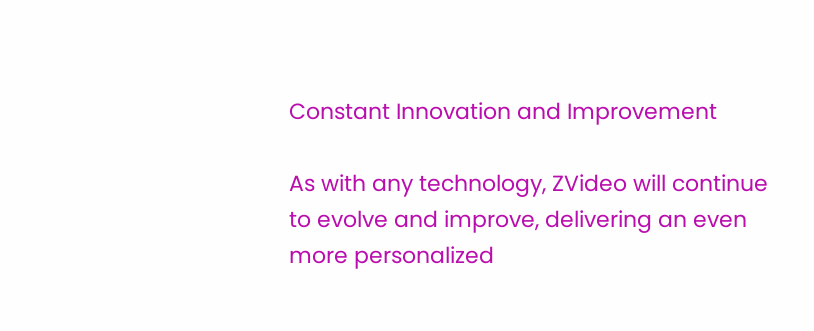Constant Innovation and Improvement

As with any technology, ZVideo will continue to evolve and improve, delivering an even more personalized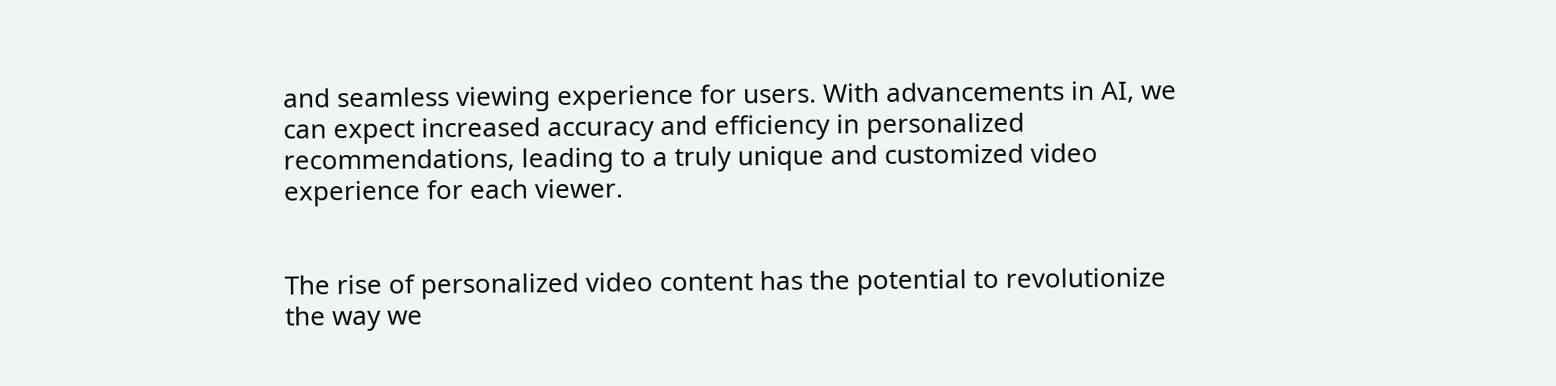and seamless viewing experience for users. With advancements in AI, we can expect increased accuracy and efficiency in personalized recommendations, leading to a truly unique and customized video experience for each viewer.


The rise of personalized video content has the potential to revolutionize the way we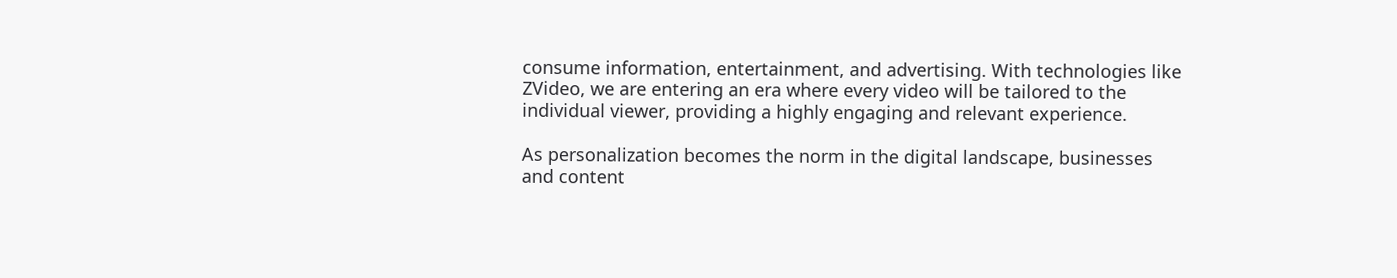consume information, entertainment, and advertising. With technologies like ZVideo, we are entering an era where every video will be tailored to the individual viewer, providing a highly engaging and relevant experience.

As personalization becomes the norm in the digital landscape, businesses and content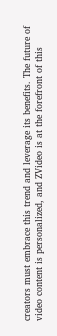creators must embrace this trend and leverage its benefits. The future of video content is personalized, and ZVideo is at the forefront of this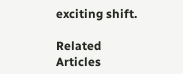exciting shift.

Related Articles